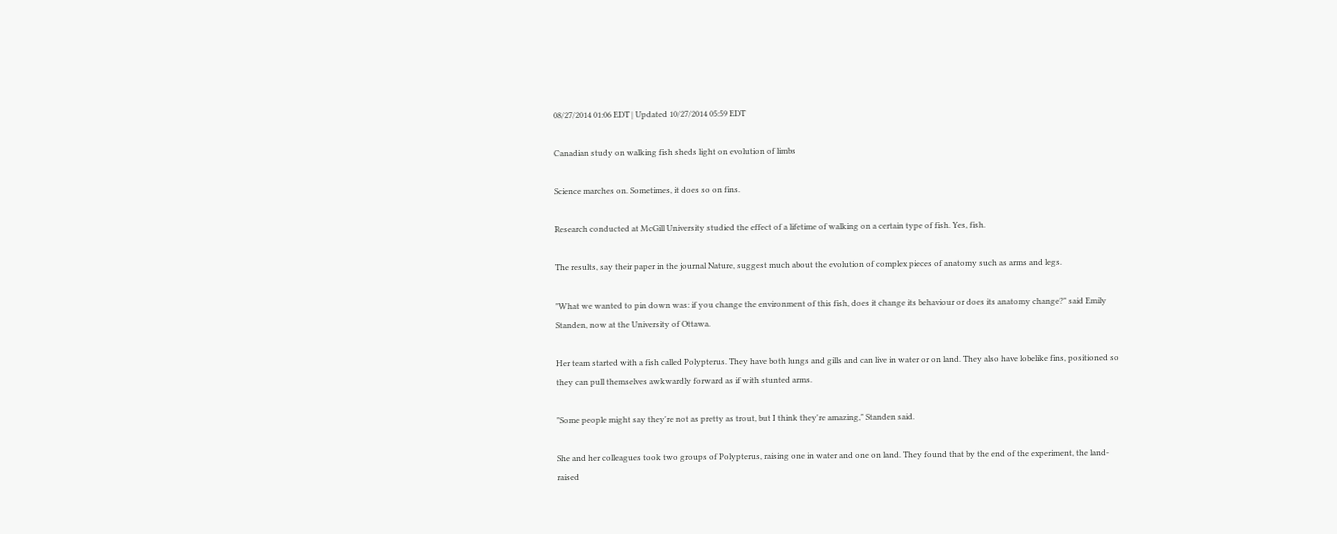08/27/2014 01:06 EDT | Updated 10/27/2014 05:59 EDT

Canadian study on walking fish sheds light on evolution of limbs

Science marches on. Sometimes, it does so on fins.

Research conducted at McGill University studied the effect of a lifetime of walking on a certain type of fish. Yes, fish.

The results, say their paper in the journal Nature, suggest much about the evolution of complex pieces of anatomy such as arms and legs.

"What we wanted to pin down was: if you change the environment of this fish, does it change its behaviour or does its anatomy change?" said Emily Standen, now at the University of Ottawa.

Her team started with a fish called Polypterus. They have both lungs and gills and can live in water or on land. They also have lobelike fins, positioned so they can pull themselves awkwardly forward as if with stunted arms.

"Some people might say they're not as pretty as trout, but I think they're amazing," Standen said.

She and her colleagues took two groups of Polypterus, raising one in water and one on land. They found that by the end of the experiment, the land-raised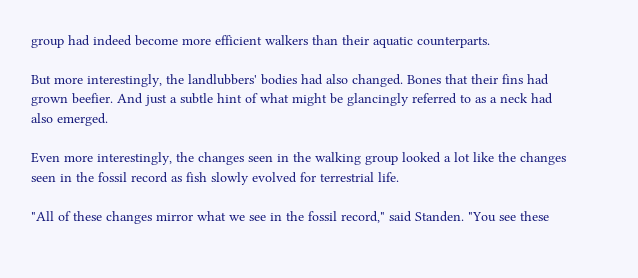group had indeed become more efficient walkers than their aquatic counterparts.

But more interestingly, the landlubbers' bodies had also changed. Bones that their fins had grown beefier. And just a subtle hint of what might be glancingly referred to as a neck had also emerged.

Even more interestingly, the changes seen in the walking group looked a lot like the changes seen in the fossil record as fish slowly evolved for terrestrial life.

"All of these changes mirror what we see in the fossil record," said Standen. "You see these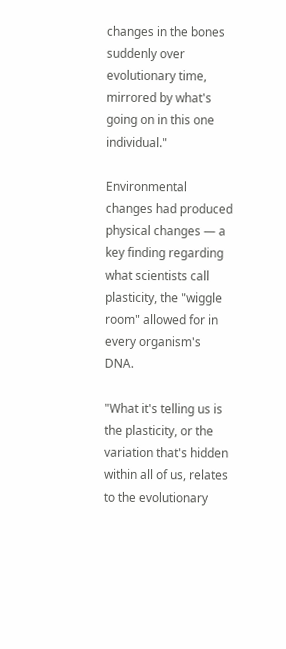changes in the bones suddenly over evolutionary time, mirrored by what's going on in this one individual."

Environmental changes had produced physical changes — a key finding regarding what scientists call plasticity, the "wiggle room" allowed for in every organism's DNA.

"What it's telling us is the plasticity, or the variation that's hidden within all of us, relates to the evolutionary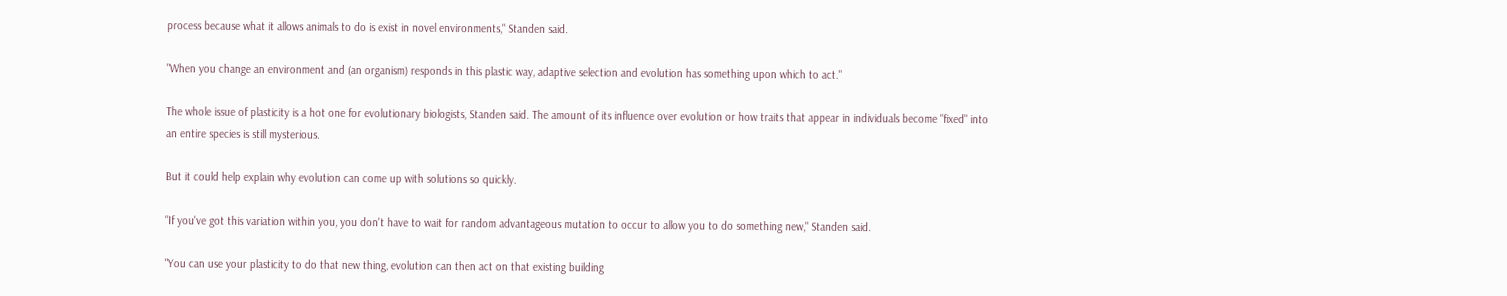process because what it allows animals to do is exist in novel environments," Standen said.

"When you change an environment and (an organism) responds in this plastic way, adaptive selection and evolution has something upon which to act."

The whole issue of plasticity is a hot one for evolutionary biologists, Standen said. The amount of its influence over evolution or how traits that appear in individuals become "fixed" into an entire species is still mysterious.

But it could help explain why evolution can come up with solutions so quickly.

"If you've got this variation within you, you don't have to wait for random advantageous mutation to occur to allow you to do something new," Standen said.

"You can use your plasticity to do that new thing, evolution can then act on that existing building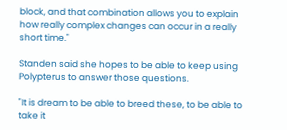block, and that combination allows you to explain how really complex changes can occur in a really short time."

Standen said she hopes to be able to keep using Polypterus to answer those questions.

"It is dream to be able to breed these, to be able to take it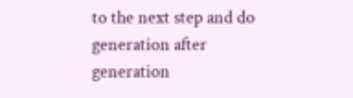to the next step and do generation after generation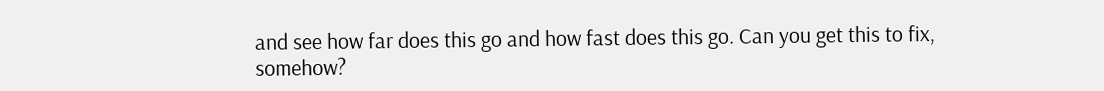and see how far does this go and how fast does this go. Can you get this to fix, somehow?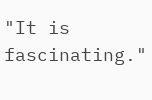"It is fascinating."